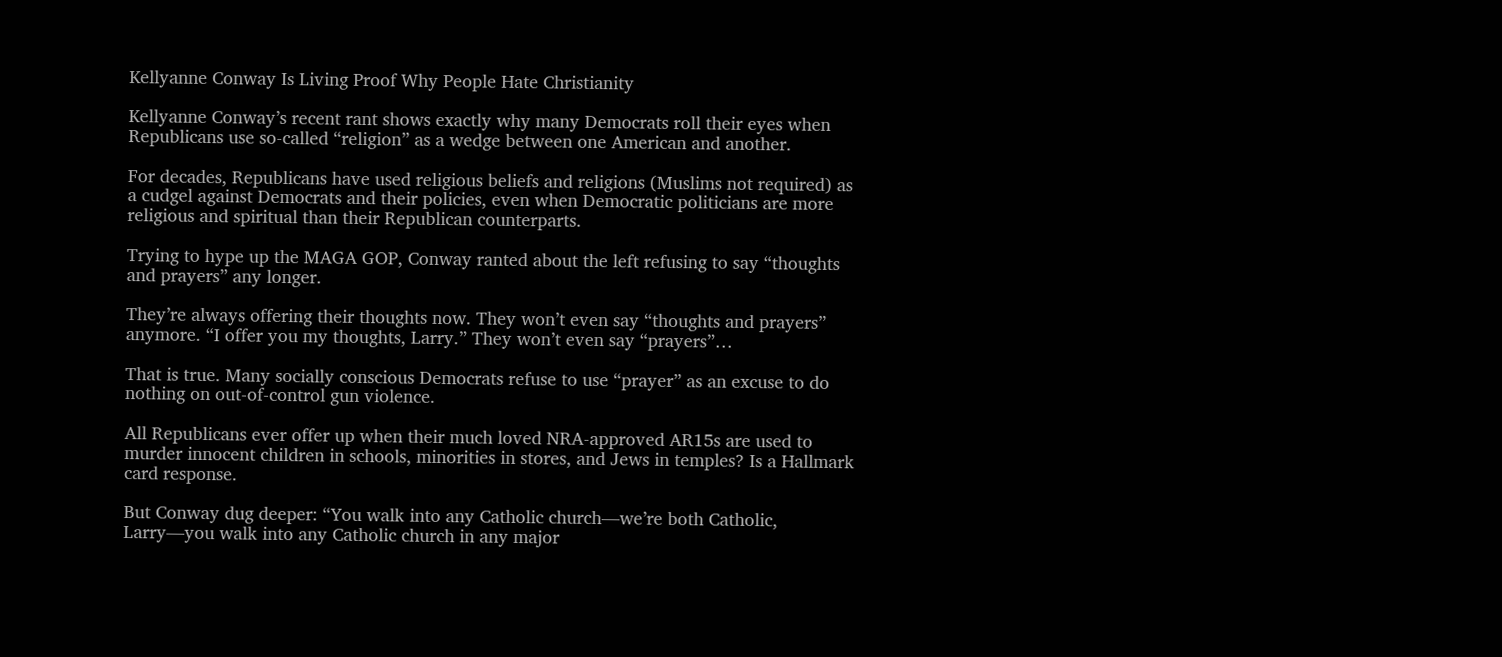Kellyanne Conway Is Living Proof Why People Hate Christianity

Kellyanne Conway’s recent rant shows exactly why many Democrats roll their eyes when Republicans use so-called “religion” as a wedge between one American and another.

For decades, Republicans have used religious beliefs and religions (Muslims not required) as a cudgel against Democrats and their policies, even when Democratic politicians are more religious and spiritual than their Republican counterparts.

Trying to hype up the MAGA GOP, Conway ranted about the left refusing to say “thoughts and prayers” any longer.

They’re always offering their thoughts now. They won’t even say “thoughts and prayers” anymore. “I offer you my thoughts, Larry.” They won’t even say “prayers”…

That is true. Many socially conscious Democrats refuse to use “prayer” as an excuse to do nothing on out-of-control gun violence.

All Republicans ever offer up when their much loved NRA-approved AR15s are used to murder innocent children in schools, minorities in stores, and Jews in temples? Is a Hallmark card response.

But Conway dug deeper: “You walk into any Catholic church—we’re both Catholic, Larry—you walk into any Catholic church in any major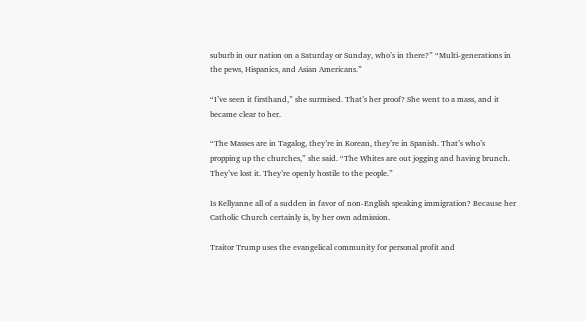suburb in our nation on a Saturday or Sunday, who’s in there?” “Multi-generations in the pews, Hispanics, and Asian Americans.”

“I’ve seen it firsthand,” she surmised. That’s her proof? She went to a mass, and it became clear to her.

“The Masses are in Tagalog, they’re in Korean, they’re in Spanish. That’s who’s propping up the churches,” she said. “The Whites are out jogging and having brunch. They’ve lost it. They’re openly hostile to the people.”

Is Kellyanne all of a sudden in favor of non-English speaking immigration? Because her Catholic Church certainly is, by her own admission.

Traitor Trump uses the evangelical community for personal profit and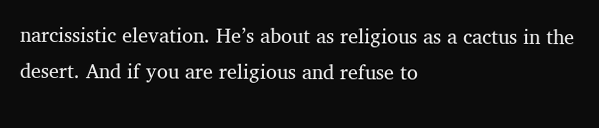narcissistic elevation. He’s about as religious as a cactus in the desert. And if you are religious and refuse to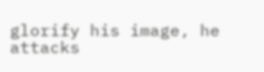glorify his image, he attacks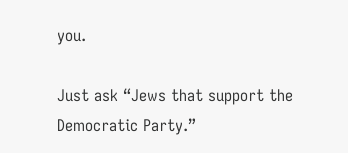you.

Just ask “Jews that support the Democratic Party.”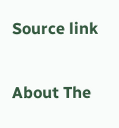Source link

About The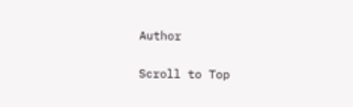Author

Scroll to Top